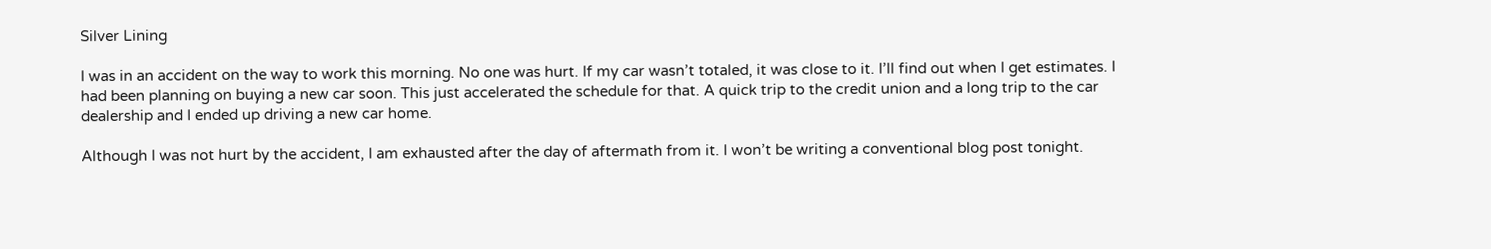Silver Lining

I was in an accident on the way to work this morning. No one was hurt. If my car wasn’t totaled, it was close to it. I’ll find out when I get estimates. I had been planning on buying a new car soon. This just accelerated the schedule for that. A quick trip to the credit union and a long trip to the car dealership and I ended up driving a new car home.

Although I was not hurt by the accident, I am exhausted after the day of aftermath from it. I won’t be writing a conventional blog post tonight.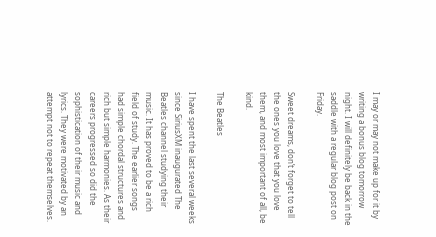I may or may not make up for it by writing a bonus blog tomorrow night. I will definitely be back in the saddle with a regular blog post on Friday.

Sweet dreams, don’t forget to tell the ones you love that you love them, and most important of all, be kind.

The Beatles

I have spent the last several weeks since SiriusXM inaugurated The Beatles channel studying their music. It has proved to be a rich field of study. The earlier songs had simple chordal structures and rich but simple harmonies. As their careers progressed so did the sophistication of their music and lyrics. They were motivated by an attempt not to repeat themselves.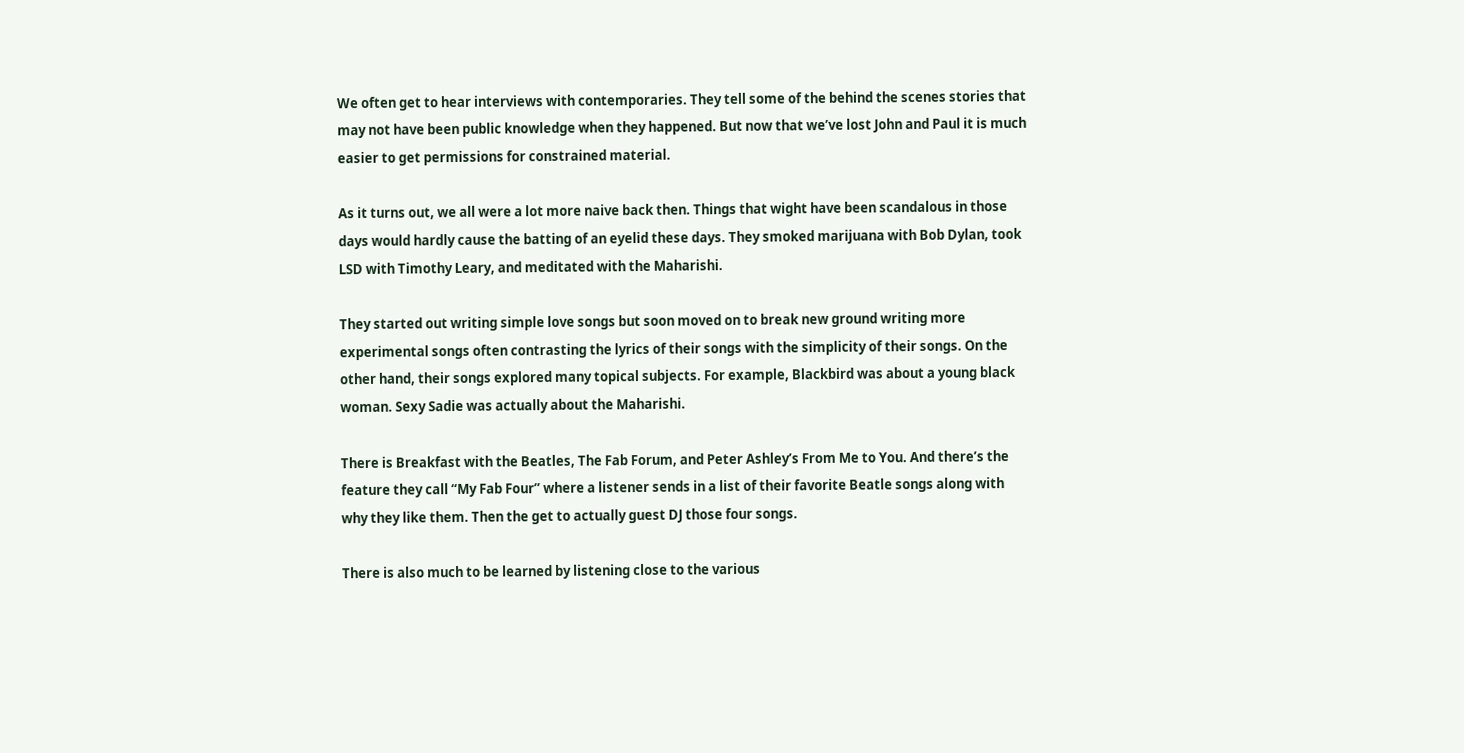We often get to hear interviews with contemporaries. They tell some of the behind the scenes stories that may not have been public knowledge when they happened. But now that we’ve lost John and Paul it is much easier to get permissions for constrained material.

As it turns out, we all were a lot more naive back then. Things that wight have been scandalous in those days would hardly cause the batting of an eyelid these days. They smoked marijuana with Bob Dylan, took LSD with Timothy Leary, and meditated with the Maharishi.

They started out writing simple love songs but soon moved on to break new ground writing more experimental songs often contrasting the lyrics of their songs with the simplicity of their songs. On the other hand, their songs explored many topical subjects. For example, Blackbird was about a young black woman. Sexy Sadie was actually about the Maharishi.

There is Breakfast with the Beatles, The Fab Forum, and Peter Ashley’s From Me to You. And there’s the feature they call “My Fab Four” where a listener sends in a list of their favorite Beatle songs along with why they like them. Then the get to actually guest DJ those four songs.

There is also much to be learned by listening close to the various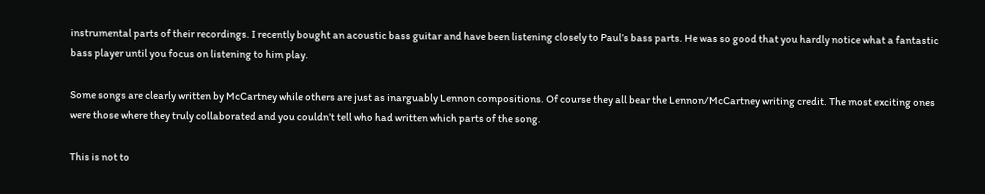instrumental parts of their recordings. I recently bought an acoustic bass guitar and have been listening closely to Paul’s bass parts. He was so good that you hardly notice what a fantastic bass player until you focus on listening to him play.

Some songs are clearly written by McCartney while others are just as inarguably Lennon compositions. Of course they all bear the Lennon/McCartney writing credit. The most exciting ones were those where they truly collaborated and you couldn’t tell who had written which parts of the song.

This is not to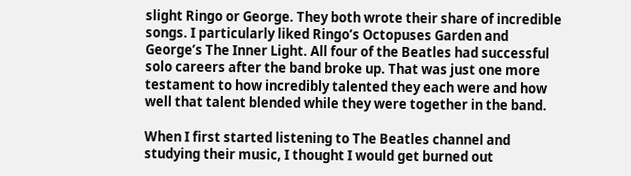slight Ringo or George. They both wrote their share of incredible songs. I particularly liked Ringo’s Octopuses Garden and George’s The Inner Light. All four of the Beatles had successful solo careers after the band broke up. That was just one more testament to how incredibly talented they each were and how well that talent blended while they were together in the band.

When I first started listening to The Beatles channel and studying their music, I thought I would get burned out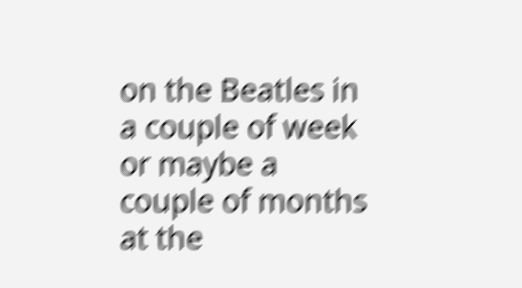on the Beatles in a couple of week or maybe a couple of months at the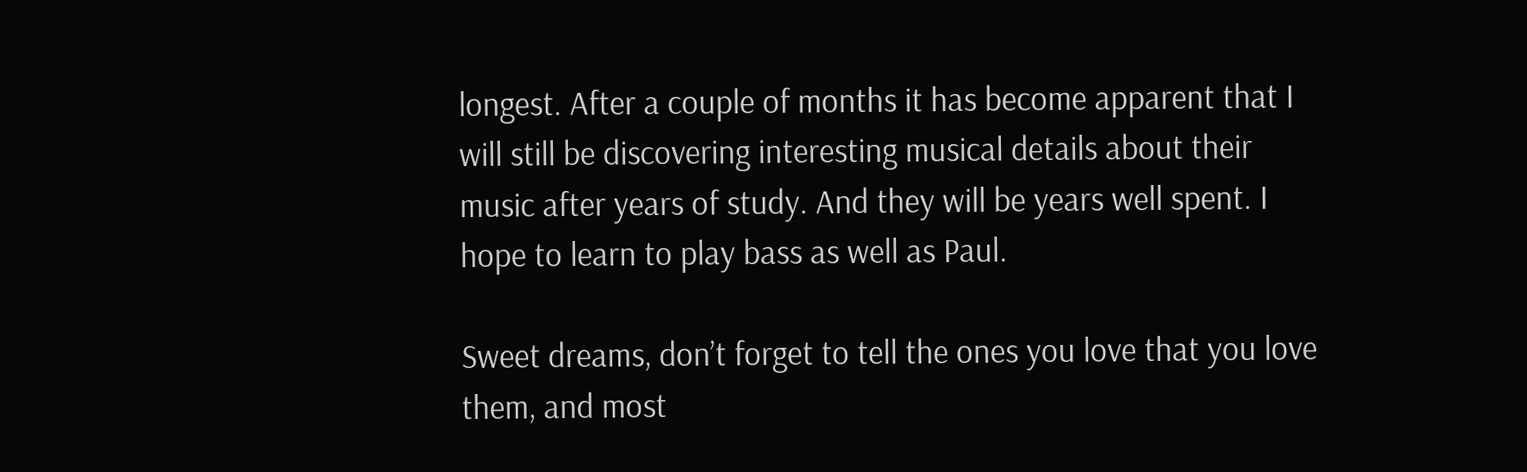longest. After a couple of months it has become apparent that I will still be discovering interesting musical details about their music after years of study. And they will be years well spent. I hope to learn to play bass as well as Paul.

Sweet dreams, don’t forget to tell the ones you love that you love them, and most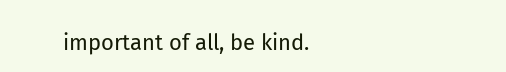important of all, be kind.